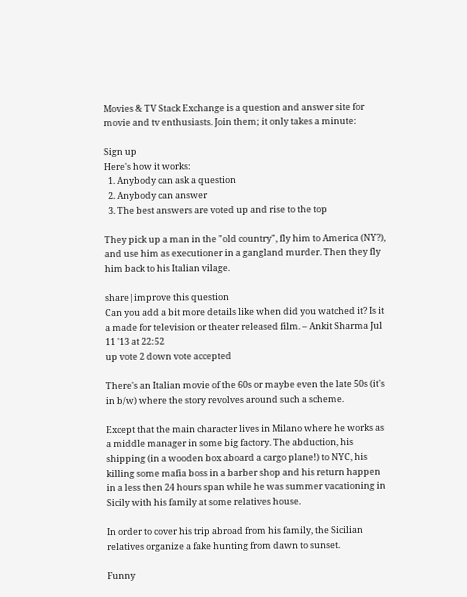Movies & TV Stack Exchange is a question and answer site for movie and tv enthusiasts. Join them; it only takes a minute:

Sign up
Here's how it works:
  1. Anybody can ask a question
  2. Anybody can answer
  3. The best answers are voted up and rise to the top

They pick up a man in the "old country", fly him to America (NY?), and use him as executioner in a gangland murder. Then they fly him back to his Italian vilage.

share|improve this question
Can you add a bit more details like when did you watched it? Is it a made for television or theater released film. – Ankit Sharma Jul 11 '13 at 22:52
up vote 2 down vote accepted

There's an Italian movie of the 60s or maybe even the late 50s (it's in b/w) where the story revolves around such a scheme.

Except that the main character lives in Milano where he works as a middle manager in some big factory. The abduction, his shipping (in a wooden box aboard a cargo plane!) to NYC, his killing some mafia boss in a barber shop and his return happen in a less then 24 hours span while he was summer vacationing in Sicily with his family at some relatives house.

In order to cover his trip abroad from his family, the Sicilian relatives organize a fake hunting from dawn to sunset.

Funny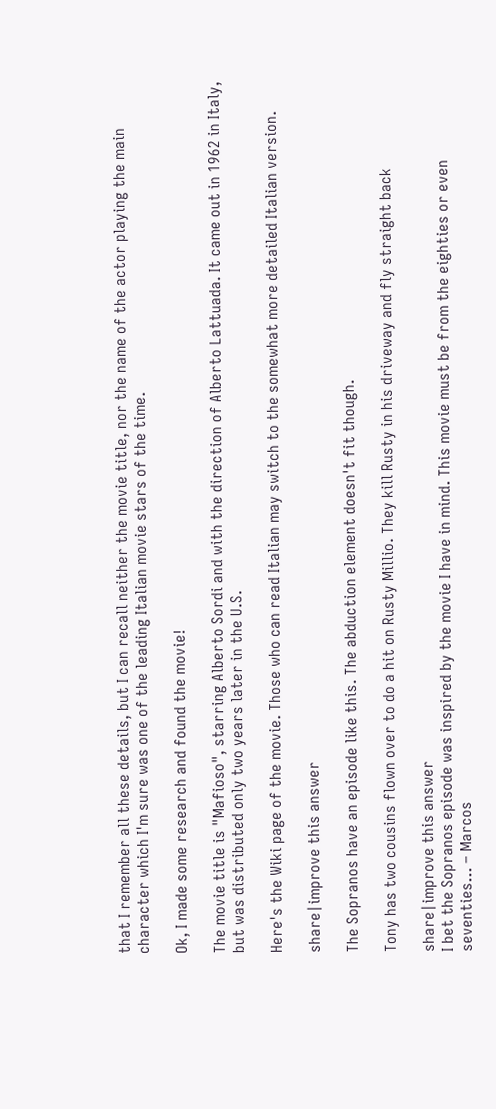that I remember all these details, but I can recall neither the movie title, nor the name of the actor playing the main character which I'm sure was one of the leading Italian movie stars of the time.

Ok, I made some research and found the movie!

The movie title is "Mafioso", starring Alberto Sordi and with the direction of Alberto Lattuada. It came out in 1962 in Italy, but was distributed only two years later in the U.S.

Here's the Wiki page of the movie. Those who can read Italian may switch to the somewhat more detailed Italian version.

share|improve this answer

The Sopranos have an episode like this. The abduction element doesn't fit though.

Tony has two cousins flown over to do a hit on Rusty Millio. They kill Rusty in his driveway and fly straight back

share|improve this answer
I bet the Sopranos episode was inspired by the movie I have in mind. This movie must be from the eighties or even seventies... – Marcos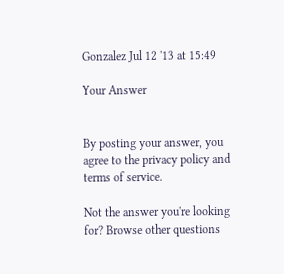Gonzalez Jul 12 '13 at 15:49

Your Answer


By posting your answer, you agree to the privacy policy and terms of service.

Not the answer you're looking for? Browse other questions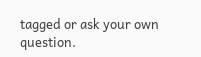tagged or ask your own question.